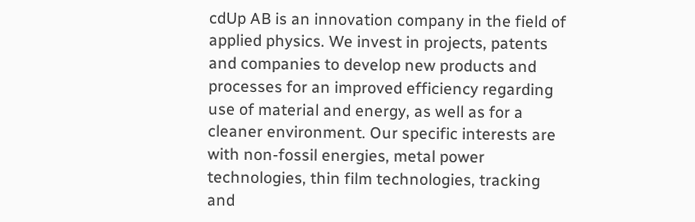cdUp AB is an innovation company in the field of applied physics. We invest in projects, patents and companies to develop new products and processes for an improved efficiency regarding use of material and energy, as well as for a cleaner environment. Our specific interests are with non-fossil energies, metal power technologies, thin film technologies, tracking and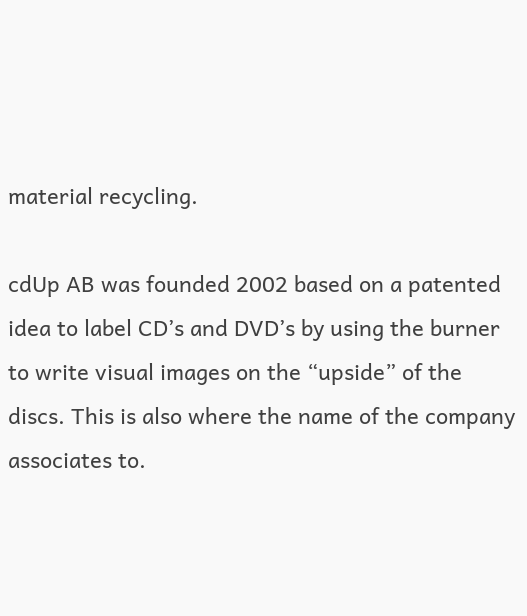material recycling.

cdUp AB was founded 2002 based on a patented idea to label CD’s and DVD’s by using the burner to write visual images on the “upside” of the discs. This is also where the name of the company associates to.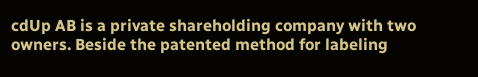cdUp AB is a private shareholding company with two owners. Beside the patented method for labeling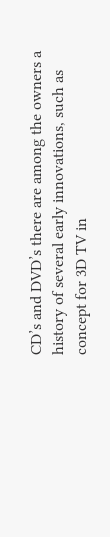CD’s and DVD’s there are among the owners a history of several early innovations, such as concept for 3D TV in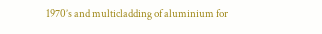1970’s and multicladding of aluminium for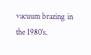vacuum brazing in the 1980’s.